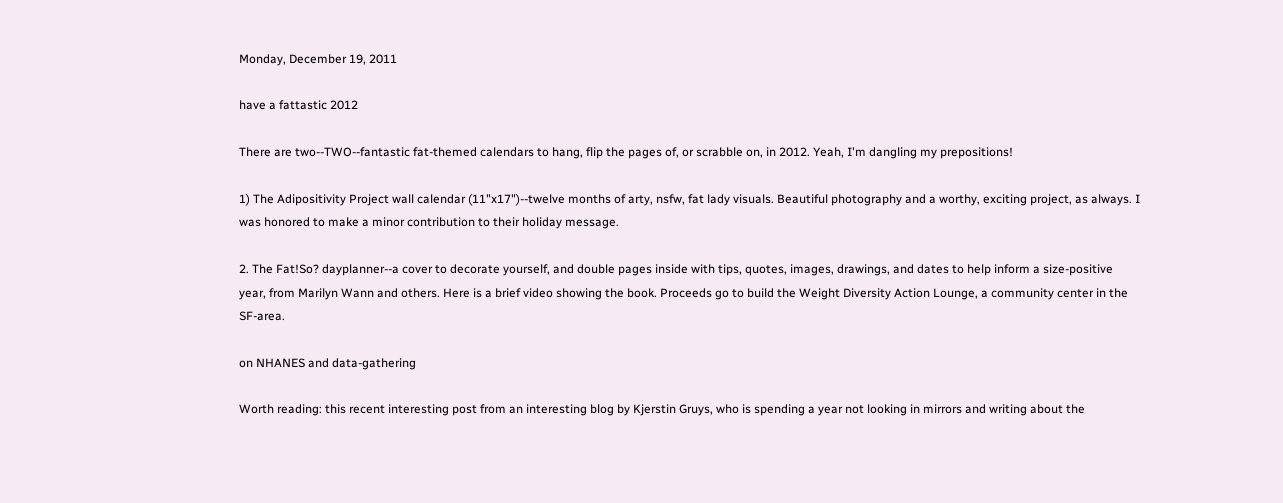Monday, December 19, 2011

have a fattastic 2012

There are two--TWO--fantastic fat-themed calendars to hang, flip the pages of, or scrabble on, in 2012. Yeah, I'm dangling my prepositions!

1) The Adipositivity Project wall calendar (11"x17")--twelve months of arty, nsfw, fat lady visuals. Beautiful photography and a worthy, exciting project, as always. I was honored to make a minor contribution to their holiday message.

2. The Fat!So? dayplanner--a cover to decorate yourself, and double pages inside with tips, quotes, images, drawings, and dates to help inform a size-positive year, from Marilyn Wann and others. Here is a brief video showing the book. Proceeds go to build the Weight Diversity Action Lounge, a community center in the SF-area.

on NHANES and data-gathering

Worth reading: this recent interesting post from an interesting blog by Kjerstin Gruys, who is spending a year not looking in mirrors and writing about the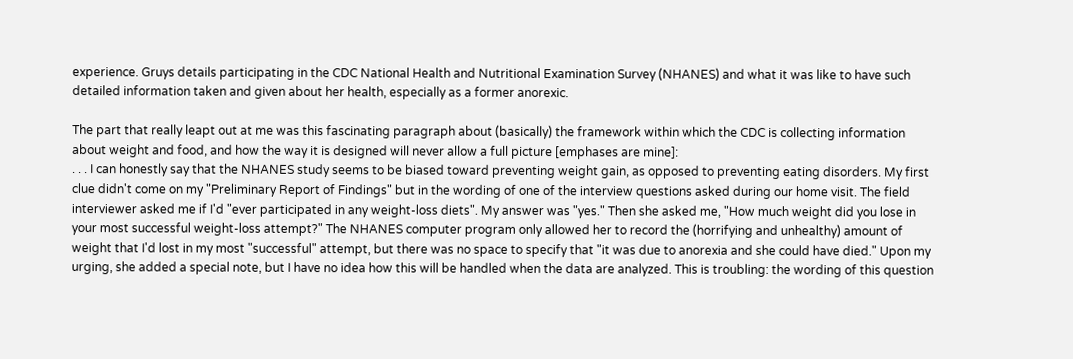experience. Gruys details participating in the CDC National Health and Nutritional Examination Survey (NHANES) and what it was like to have such detailed information taken and given about her health, especially as a former anorexic.

The part that really leapt out at me was this fascinating paragraph about (basically) the framework within which the CDC is collecting information about weight and food, and how the way it is designed will never allow a full picture [emphases are mine]:
. . . I can honestly say that the NHANES study seems to be biased toward preventing weight gain, as opposed to preventing eating disorders. My first clue didn't come on my "Preliminary Report of Findings" but in the wording of one of the interview questions asked during our home visit. The field interviewer asked me if I'd "ever participated in any weight-loss diets". My answer was "yes." Then she asked me, "How much weight did you lose in your most successful weight-loss attempt?" The NHANES computer program only allowed her to record the (horrifying and unhealthy) amount of weight that I'd lost in my most "successful" attempt, but there was no space to specify that "it was due to anorexia and she could have died." Upon my urging, she added a special note, but I have no idea how this will be handled when the data are analyzed. This is troubling: the wording of this question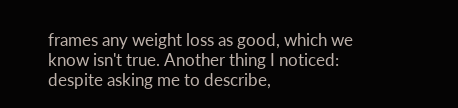frames any weight loss as good, which we know isn't true. Another thing I noticed: despite asking me to describe,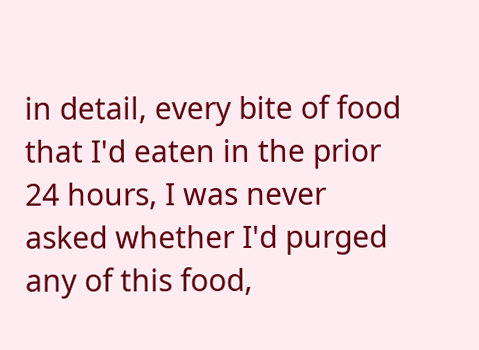in detail, every bite of food that I'd eaten in the prior 24 hours, I was never asked whether I'd purged any of this food,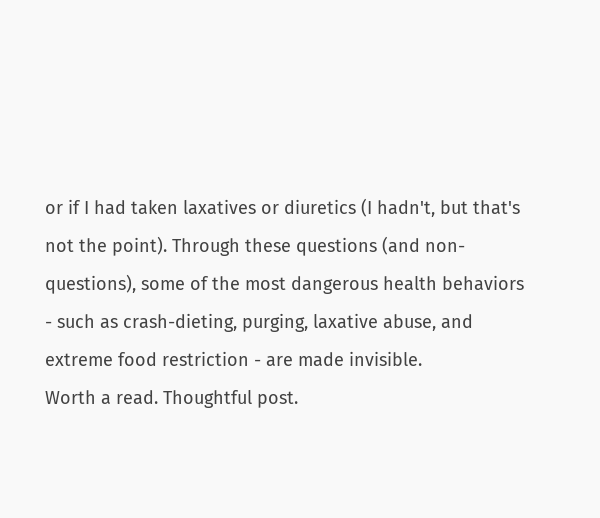or if I had taken laxatives or diuretics (I hadn't, but that's not the point). Through these questions (and non-questions), some of the most dangerous health behaviors - such as crash-dieting, purging, laxative abuse, and extreme food restriction - are made invisible.
Worth a read. Thoughtful post.